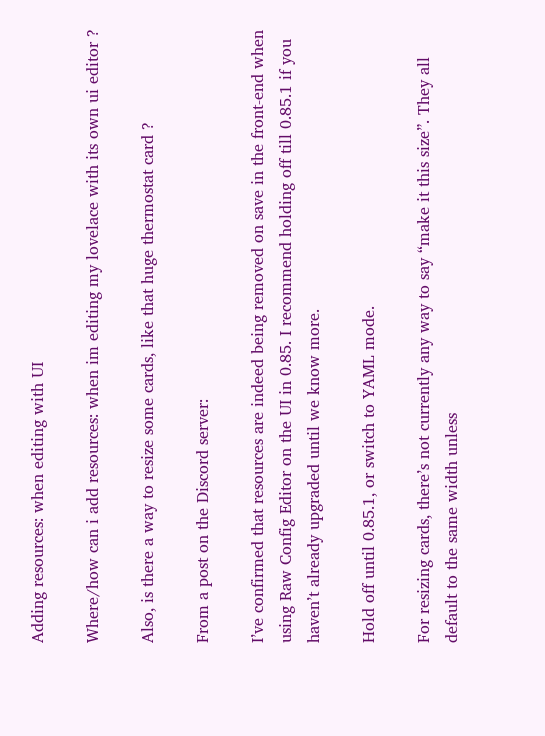Adding resources: when editing with UI

Where/how can i add resources: when im editing my lovelace with its own ui editor ?

Also, is there a way to resize some cards, like that huge thermostat card ?

From a post on the Discord server:

I’ve confirmed that resources are indeed being removed on save in the front-end when using Raw Config Editor on the UI in 0.85. I recommend holding off till 0.85.1 if you haven’t already upgraded until we know more.

Hold off until 0.85.1, or switch to YAML mode.

For resizing cards, there’s not currently any way to say “make it this size”. They all default to the same width unless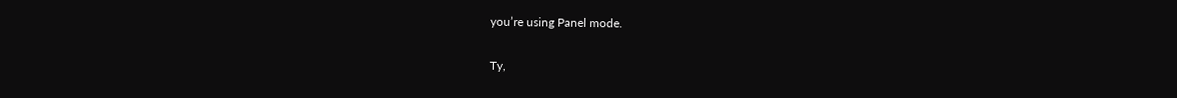you’re using Panel mode.

Ty,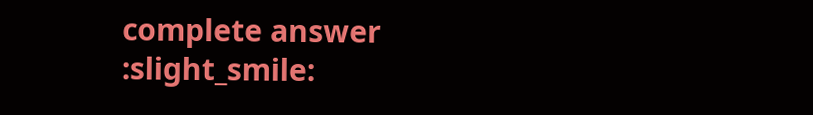complete answer :slight_smile: